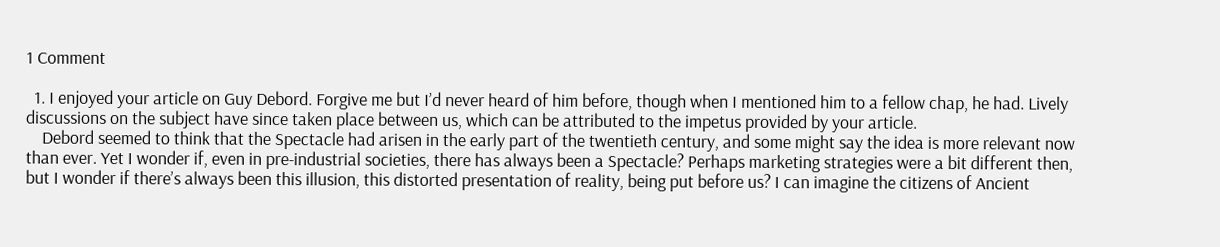1 Comment

  1. I enjoyed your article on Guy Debord. Forgive me but I’d never heard of him before, though when I mentioned him to a fellow chap, he had. Lively discussions on the subject have since taken place between us, which can be attributed to the impetus provided by your article.
    Debord seemed to think that the Spectacle had arisen in the early part of the twentieth century, and some might say the idea is more relevant now than ever. Yet I wonder if, even in pre-industrial societies, there has always been a Spectacle? Perhaps marketing strategies were a bit different then, but I wonder if there’s always been this illusion, this distorted presentation of reality, being put before us? I can imagine the citizens of Ancient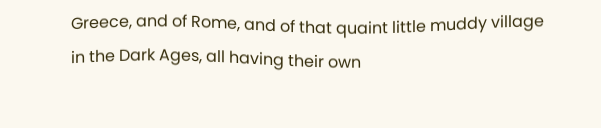Greece, and of Rome, and of that quaint little muddy village in the Dark Ages, all having their own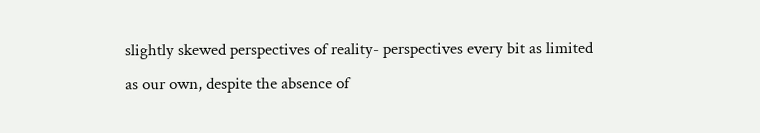slightly skewed perspectives of reality- perspectives every bit as limited as our own, despite the absence of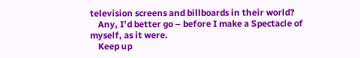television screens and billboards in their world?
    Any, I’d better go – before I make a Spectacle of myself, as it were.
    Keep up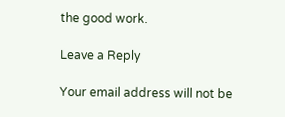the good work.

Leave a Reply

Your email address will not be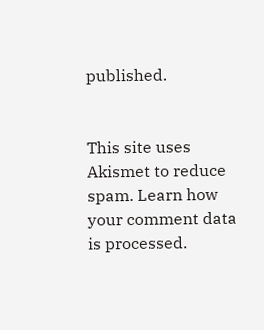published.


This site uses Akismet to reduce spam. Learn how your comment data is processed.